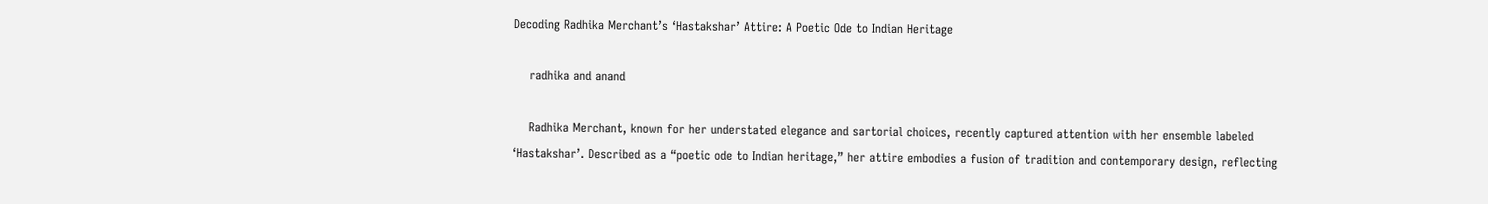Decoding Radhika Merchant’s ‘Hastakshar’ Attire: A Poetic Ode to Indian Heritage

    radhika and anand

    Radhika Merchant, known for her understated elegance and sartorial choices, recently captured attention with her ensemble labeled ‘Hastakshar’. Described as a “poetic ode to Indian heritage,” her attire embodies a fusion of tradition and contemporary design, reflecting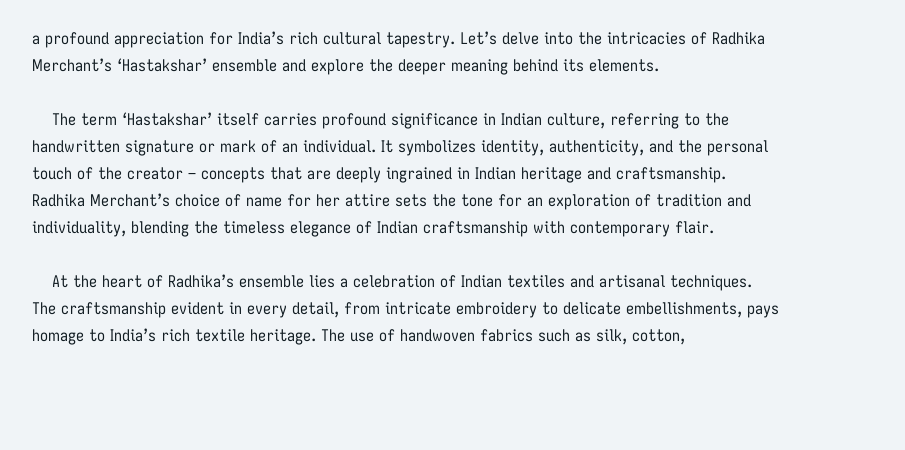a profound appreciation for India’s rich cultural tapestry. Let’s delve into the intricacies of Radhika Merchant’s ‘Hastakshar’ ensemble and explore the deeper meaning behind its elements.

    The term ‘Hastakshar’ itself carries profound significance in Indian culture, referring to the handwritten signature or mark of an individual. It symbolizes identity, authenticity, and the personal touch of the creator – concepts that are deeply ingrained in Indian heritage and craftsmanship. Radhika Merchant’s choice of name for her attire sets the tone for an exploration of tradition and individuality, blending the timeless elegance of Indian craftsmanship with contemporary flair.

    At the heart of Radhika’s ensemble lies a celebration of Indian textiles and artisanal techniques. The craftsmanship evident in every detail, from intricate embroidery to delicate embellishments, pays homage to India’s rich textile heritage. The use of handwoven fabrics such as silk, cotton,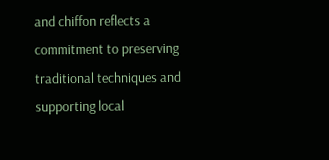and chiffon reflects a commitment to preserving traditional techniques and supporting local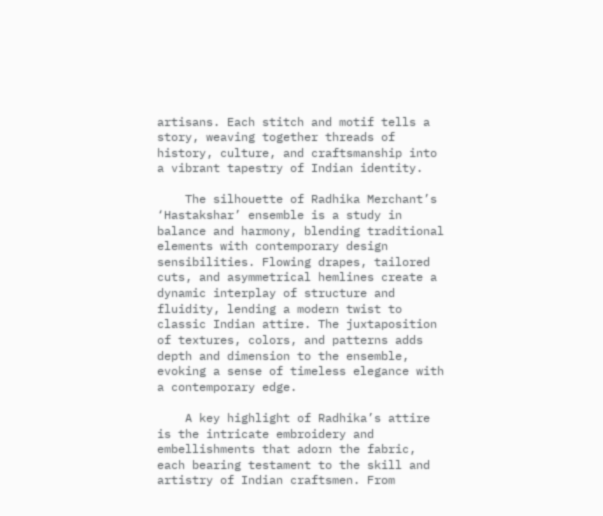artisans. Each stitch and motif tells a story, weaving together threads of history, culture, and craftsmanship into a vibrant tapestry of Indian identity.

    The silhouette of Radhika Merchant’s ‘Hastakshar’ ensemble is a study in balance and harmony, blending traditional elements with contemporary design sensibilities. Flowing drapes, tailored cuts, and asymmetrical hemlines create a dynamic interplay of structure and fluidity, lending a modern twist to classic Indian attire. The juxtaposition of textures, colors, and patterns adds depth and dimension to the ensemble, evoking a sense of timeless elegance with a contemporary edge.

    A key highlight of Radhika’s attire is the intricate embroidery and embellishments that adorn the fabric, each bearing testament to the skill and artistry of Indian craftsmen. From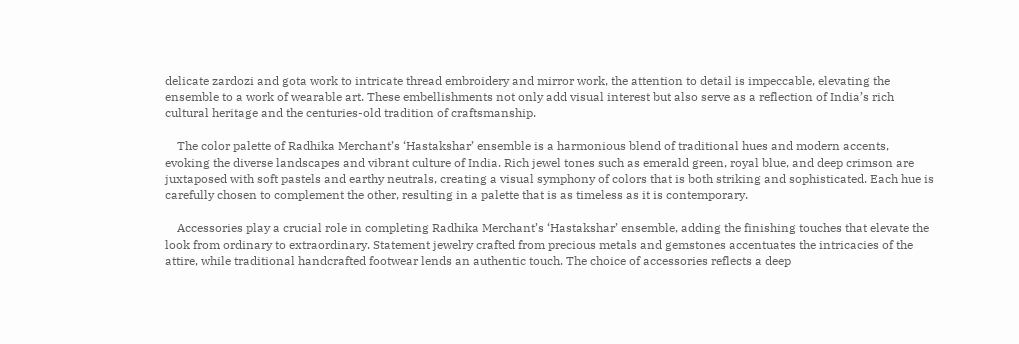delicate zardozi and gota work to intricate thread embroidery and mirror work, the attention to detail is impeccable, elevating the ensemble to a work of wearable art. These embellishments not only add visual interest but also serve as a reflection of India’s rich cultural heritage and the centuries-old tradition of craftsmanship.

    The color palette of Radhika Merchant’s ‘Hastakshar’ ensemble is a harmonious blend of traditional hues and modern accents, evoking the diverse landscapes and vibrant culture of India. Rich jewel tones such as emerald green, royal blue, and deep crimson are juxtaposed with soft pastels and earthy neutrals, creating a visual symphony of colors that is both striking and sophisticated. Each hue is carefully chosen to complement the other, resulting in a palette that is as timeless as it is contemporary.

    Accessories play a crucial role in completing Radhika Merchant’s ‘Hastakshar’ ensemble, adding the finishing touches that elevate the look from ordinary to extraordinary. Statement jewelry crafted from precious metals and gemstones accentuates the intricacies of the attire, while traditional handcrafted footwear lends an authentic touch. The choice of accessories reflects a deep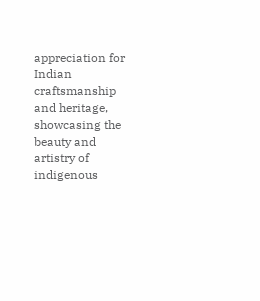appreciation for Indian craftsmanship and heritage, showcasing the beauty and artistry of indigenous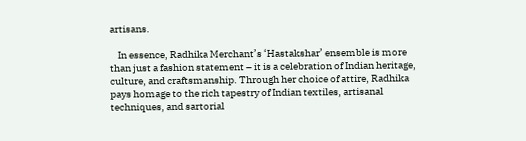artisans.

    In essence, Radhika Merchant’s ‘Hastakshar’ ensemble is more than just a fashion statement – it is a celebration of Indian heritage, culture, and craftsmanship. Through her choice of attire, Radhika pays homage to the rich tapestry of Indian textiles, artisanal techniques, and sartorial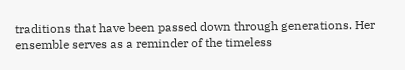traditions that have been passed down through generations. Her ensemble serves as a reminder of the timeless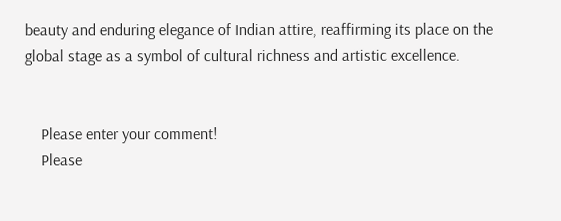beauty and enduring elegance of Indian attire, reaffirming its place on the global stage as a symbol of cultural richness and artistic excellence.


    Please enter your comment!
    Please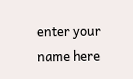enter your name here